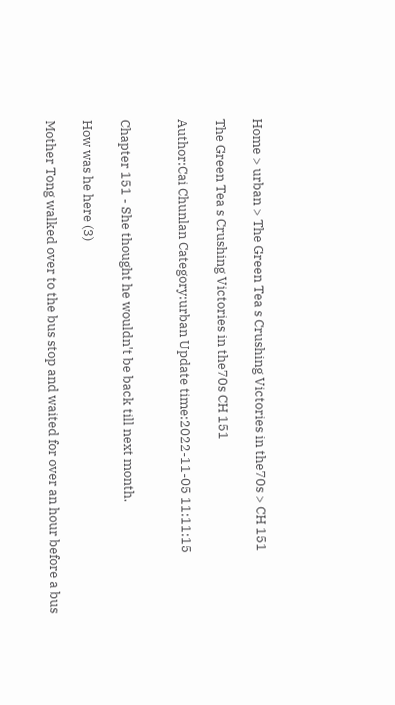Home > urban > The Green Tea s Crushing Victories in the70s > CH 151

The Green Tea s Crushing Victories in the70s CH 151

Author:Cai Chunlan Category:urban Update time:2022-11-05 11:11:15


Chapter 151 - She thought he wouldn't be back till next month.

How was he here (3)

Mother Tong walked over to the bus stop and waited for over an hour before a bus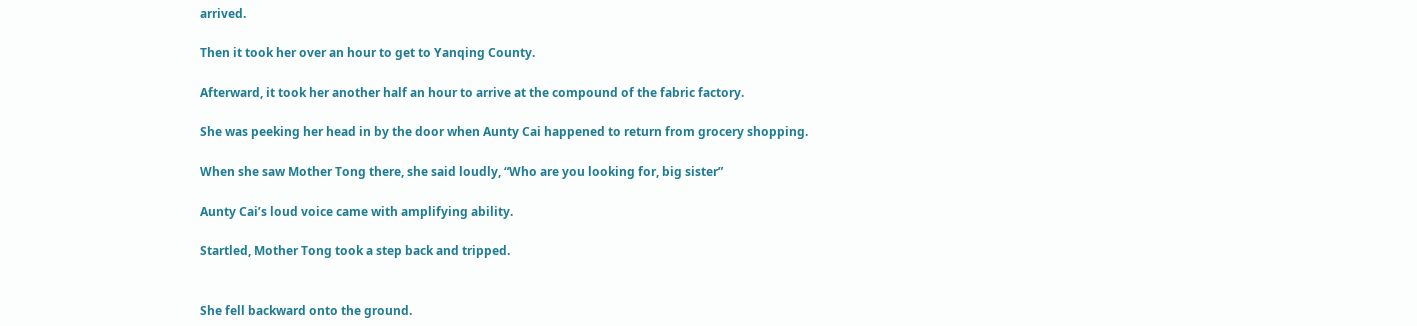arrived.

Then it took her over an hour to get to Yanqing County.

Afterward, it took her another half an hour to arrive at the compound of the fabric factory.

She was peeking her head in by the door when Aunty Cai happened to return from grocery shopping.

When she saw Mother Tong there, she said loudly, “Who are you looking for, big sister”

Aunty Cai’s loud voice came with amplifying ability.

Startled, Mother Tong took a step back and tripped.


She fell backward onto the ground.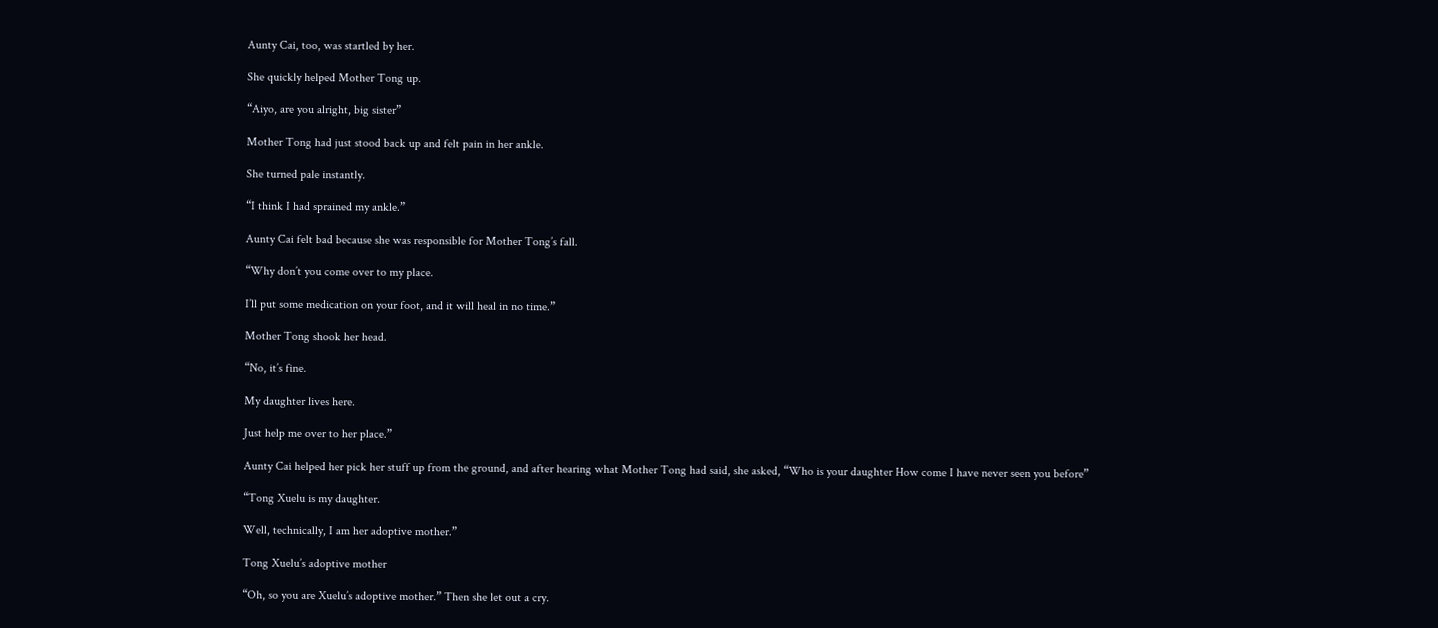Aunty Cai, too, was startled by her.

She quickly helped Mother Tong up.

“Aiyo, are you alright, big sister”

Mother Tong had just stood back up and felt pain in her ankle.

She turned pale instantly.

“I think I had sprained my ankle.”

Aunty Cai felt bad because she was responsible for Mother Tong’s fall.

“Why don’t you come over to my place.

I’ll put some medication on your foot, and it will heal in no time.”

Mother Tong shook her head.

“No, it’s fine.

My daughter lives here.

Just help me over to her place.”

Aunty Cai helped her pick her stuff up from the ground, and after hearing what Mother Tong had said, she asked, “Who is your daughter How come I have never seen you before”

“Tong Xuelu is my daughter.

Well, technically, I am her adoptive mother.”

Tong Xuelu’s adoptive mother

“Oh, so you are Xuelu’s adoptive mother.” Then she let out a cry.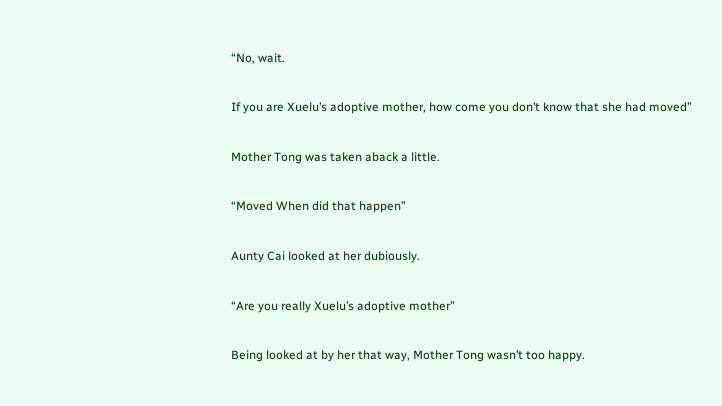“No, wait.

If you are Xuelu’s adoptive mother, how come you don’t know that she had moved”

Mother Tong was taken aback a little.

“Moved When did that happen”

Aunty Cai looked at her dubiously.

“Are you really Xuelu’s adoptive mother”

Being looked at by her that way, Mother Tong wasn’t too happy.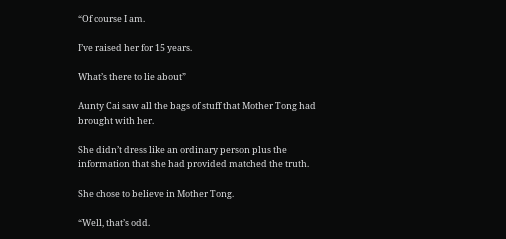“Of course I am.

I’ve raised her for 15 years.

What’s there to lie about”

Aunty Cai saw all the bags of stuff that Mother Tong had brought with her.

She didn’t dress like an ordinary person plus the information that she had provided matched the truth.

She chose to believe in Mother Tong.

“Well, that’s odd.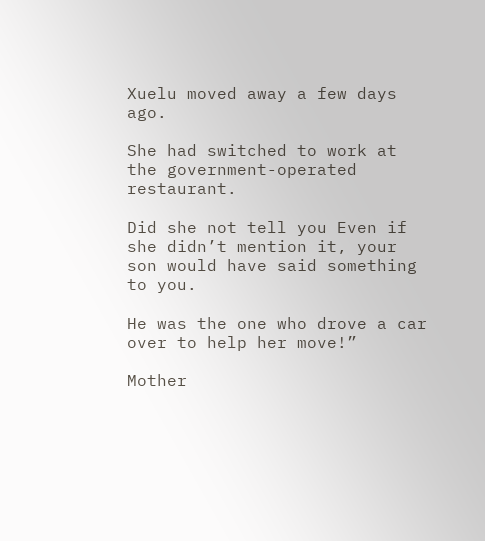Xuelu moved away a few days ago.

She had switched to work at the government-operated restaurant.

Did she not tell you Even if she didn’t mention it, your son would have said something to you.

He was the one who drove a car over to help her move!”

Mother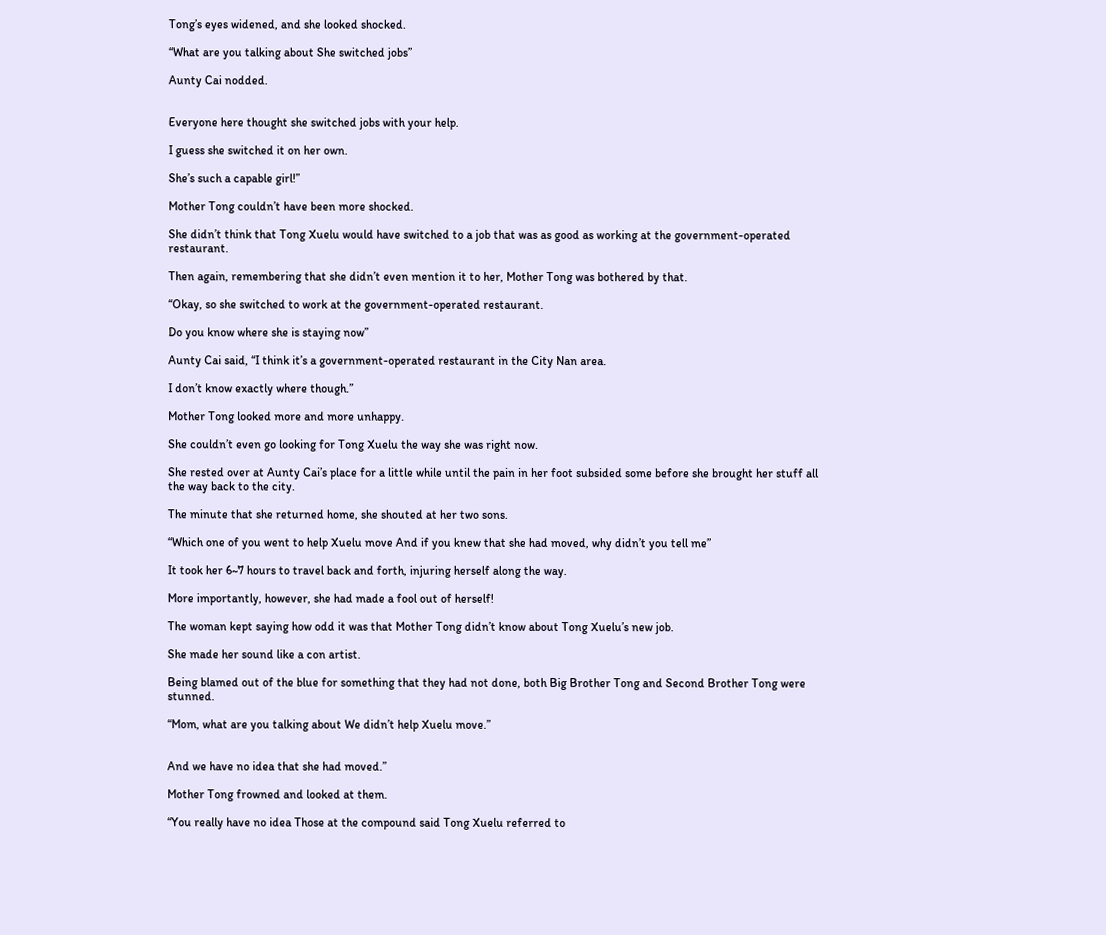Tong’s eyes widened, and she looked shocked.

“What are you talking about She switched jobs”

Aunty Cai nodded.


Everyone here thought she switched jobs with your help.

I guess she switched it on her own.

She’s such a capable girl!”

Mother Tong couldn’t have been more shocked.

She didn’t think that Tong Xuelu would have switched to a job that was as good as working at the government-operated restaurant.

Then again, remembering that she didn’t even mention it to her, Mother Tong was bothered by that.

“Okay, so she switched to work at the government-operated restaurant.

Do you know where she is staying now”

Aunty Cai said, “I think it’s a government-operated restaurant in the City Nan area.

I don’t know exactly where though.”

Mother Tong looked more and more unhappy.

She couldn’t even go looking for Tong Xuelu the way she was right now.

She rested over at Aunty Cai’s place for a little while until the pain in her foot subsided some before she brought her stuff all the way back to the city.

The minute that she returned home, she shouted at her two sons.

“Which one of you went to help Xuelu move And if you knew that she had moved, why didn’t you tell me”

It took her 6~7 hours to travel back and forth, injuring herself along the way.

More importantly, however, she had made a fool out of herself!

The woman kept saying how odd it was that Mother Tong didn’t know about Tong Xuelu’s new job.

She made her sound like a con artist.

Being blamed out of the blue for something that they had not done, both Big Brother Tong and Second Brother Tong were stunned.

“Mom, what are you talking about We didn’t help Xuelu move.”


And we have no idea that she had moved.”

Mother Tong frowned and looked at them.

“You really have no idea Those at the compound said Tong Xuelu referred to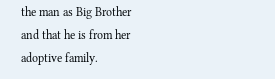the man as Big Brother and that he is from her adoptive family.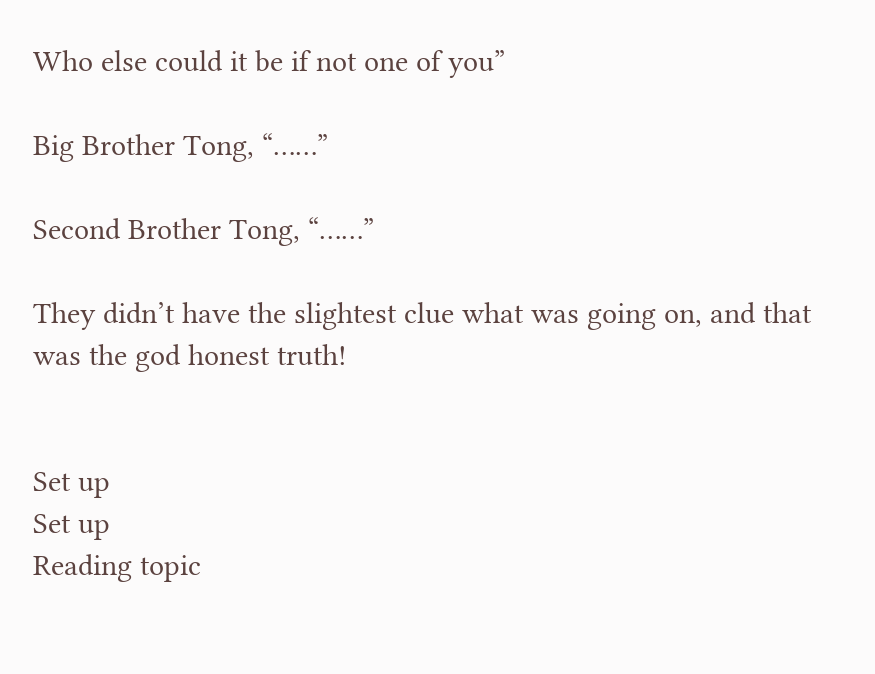Who else could it be if not one of you”

Big Brother Tong, “……”

Second Brother Tong, “……”

They didn’t have the slightest clue what was going on, and that was the god honest truth!


Set up
Set up
Reading topic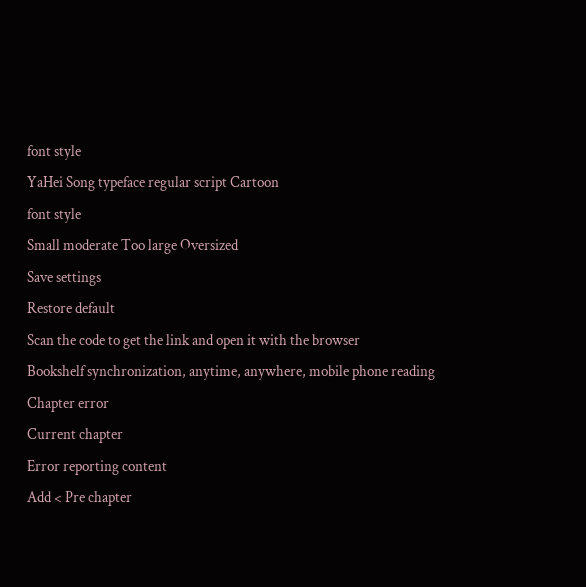font style
YaHei Song typeface regular script Cartoon
font style
Small moderate Too large Oversized
Save settings
Restore default
Scan the code to get the link and open it with the browser
Bookshelf synchronization, anytime, anywhere, mobile phone reading
Chapter error
Current chapter
Error reporting content
Add < Pre chapter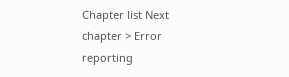Chapter list Next chapter > Error reporting